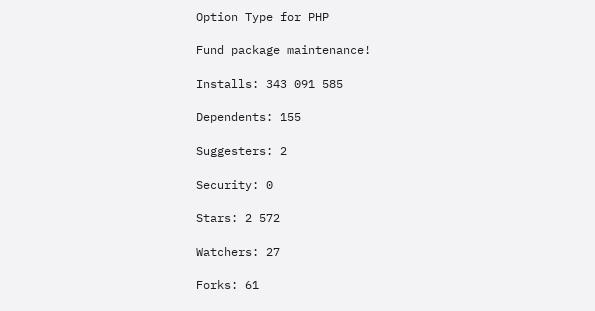Option Type for PHP

Fund package maintenance!

Installs: 343 091 585

Dependents: 155

Suggesters: 2

Security: 0

Stars: 2 572

Watchers: 27

Forks: 61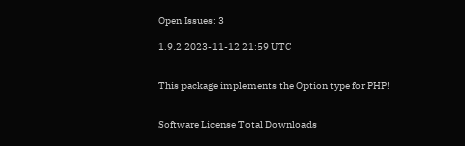Open Issues: 3

1.9.2 2023-11-12 21:59 UTC


This package implements the Option type for PHP!


Software License Total Downloads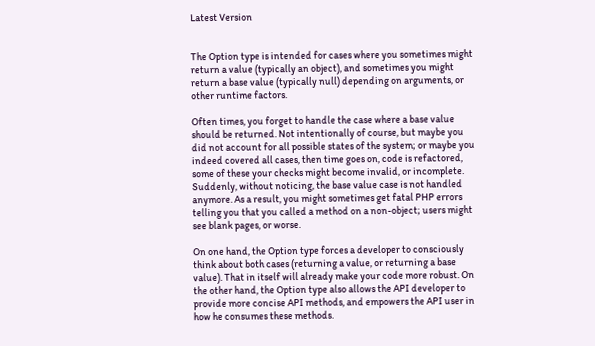Latest Version


The Option type is intended for cases where you sometimes might return a value (typically an object), and sometimes you might return a base value (typically null) depending on arguments, or other runtime factors.

Often times, you forget to handle the case where a base value should be returned. Not intentionally of course, but maybe you did not account for all possible states of the system; or maybe you indeed covered all cases, then time goes on, code is refactored, some of these your checks might become invalid, or incomplete. Suddenly, without noticing, the base value case is not handled anymore. As a result, you might sometimes get fatal PHP errors telling you that you called a method on a non-object; users might see blank pages, or worse.

On one hand, the Option type forces a developer to consciously think about both cases (returning a value, or returning a base value). That in itself will already make your code more robust. On the other hand, the Option type also allows the API developer to provide more concise API methods, and empowers the API user in how he consumes these methods.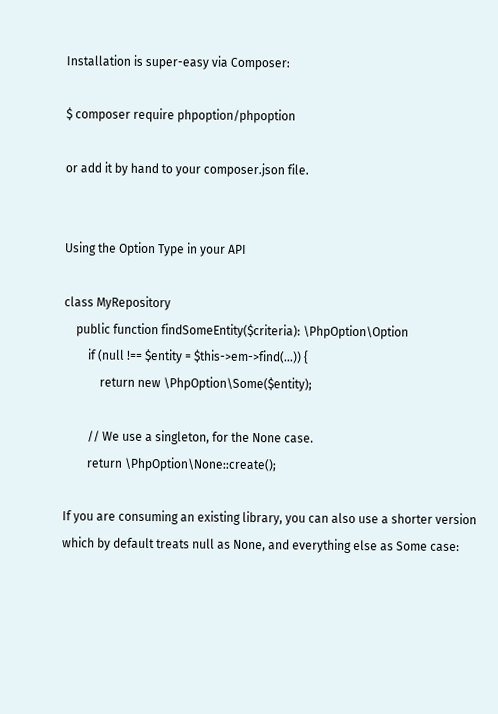Installation is super-easy via Composer:

$ composer require phpoption/phpoption

or add it by hand to your composer.json file.


Using the Option Type in your API

class MyRepository
    public function findSomeEntity($criteria): \PhpOption\Option
        if (null !== $entity = $this->em->find(...)) {
            return new \PhpOption\Some($entity);

        // We use a singleton, for the None case.
        return \PhpOption\None::create();

If you are consuming an existing library, you can also use a shorter version which by default treats null as None, and everything else as Some case: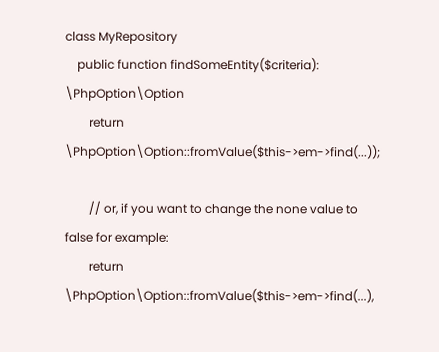class MyRepository
    public function findSomeEntity($criteria): \PhpOption\Option
        return \PhpOption\Option::fromValue($this->em->find(...));

        // or, if you want to change the none value to false for example:
        return \PhpOption\Option::fromValue($this->em->find(...),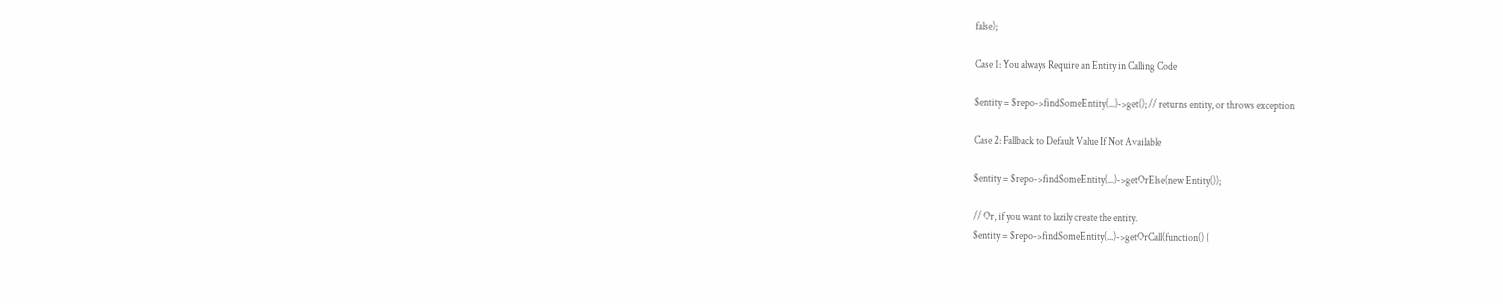false);

Case 1: You always Require an Entity in Calling Code

$entity = $repo->findSomeEntity(...)->get(); // returns entity, or throws exception

Case 2: Fallback to Default Value If Not Available

$entity = $repo->findSomeEntity(...)->getOrElse(new Entity());

// Or, if you want to lazily create the entity.
$entity = $repo->findSomeEntity(...)->getOrCall(function() {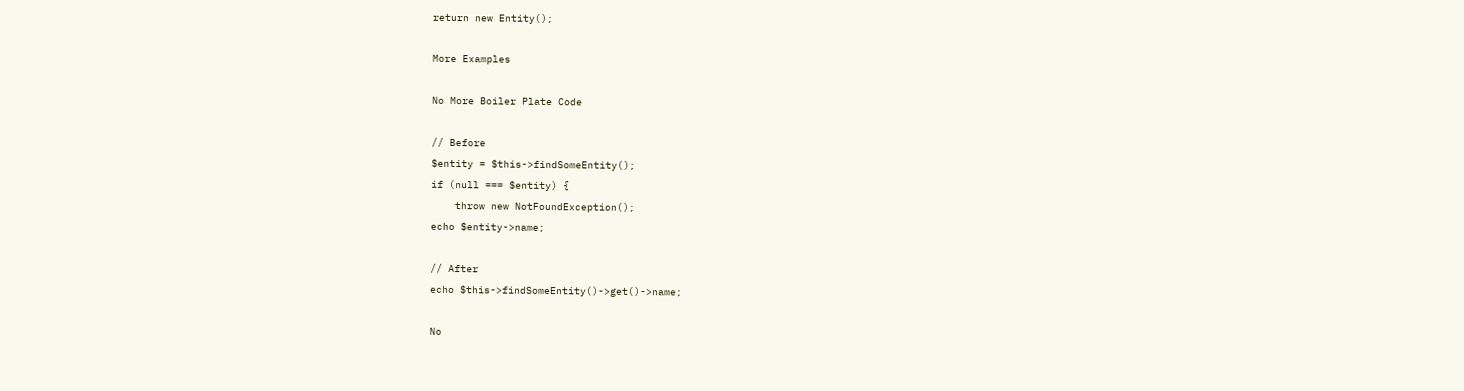return new Entity();

More Examples

No More Boiler Plate Code

// Before
$entity = $this->findSomeEntity();
if (null === $entity) {
    throw new NotFoundException();
echo $entity->name;

// After
echo $this->findSomeEntity()->get()->name;

No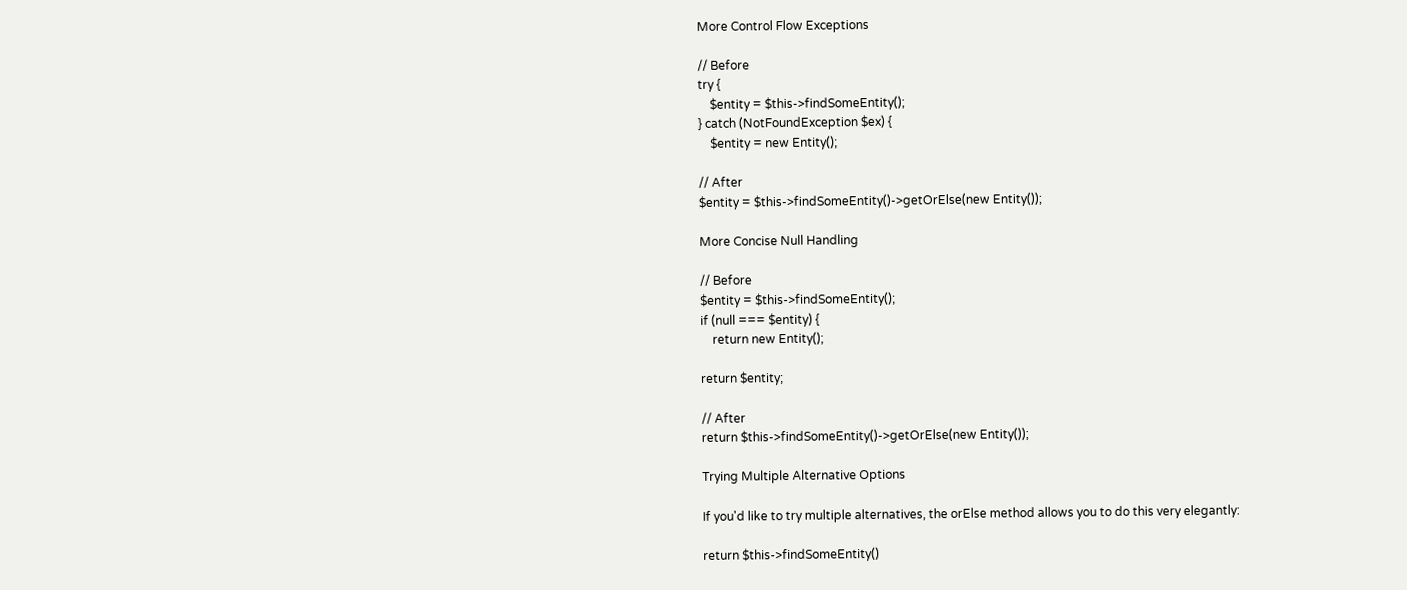More Control Flow Exceptions

// Before
try {
    $entity = $this->findSomeEntity();
} catch (NotFoundException $ex) {
    $entity = new Entity();

// After
$entity = $this->findSomeEntity()->getOrElse(new Entity());

More Concise Null Handling

// Before
$entity = $this->findSomeEntity();
if (null === $entity) {
    return new Entity();

return $entity;

// After
return $this->findSomeEntity()->getOrElse(new Entity());

Trying Multiple Alternative Options

If you'd like to try multiple alternatives, the orElse method allows you to do this very elegantly:

return $this->findSomeEntity()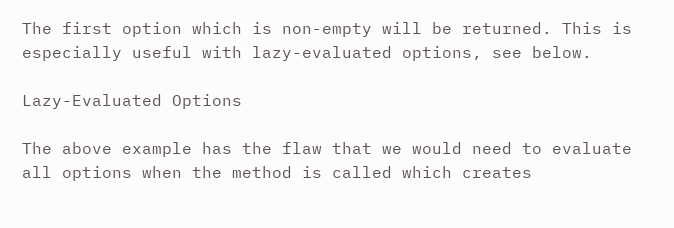The first option which is non-empty will be returned. This is especially useful with lazy-evaluated options, see below.

Lazy-Evaluated Options

The above example has the flaw that we would need to evaluate all options when the method is called which creates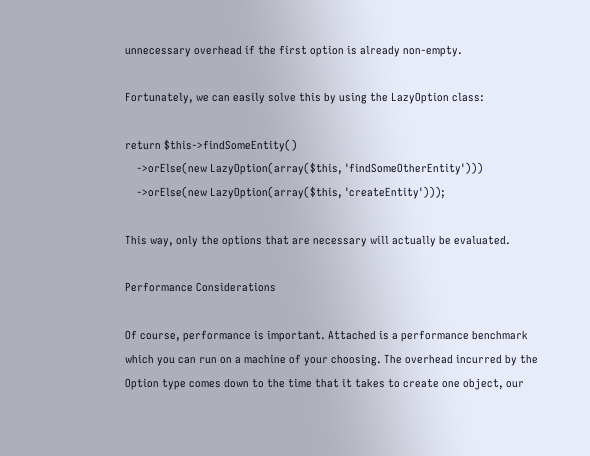unnecessary overhead if the first option is already non-empty.

Fortunately, we can easily solve this by using the LazyOption class:

return $this->findSomeEntity()
    ->orElse(new LazyOption(array($this, 'findSomeOtherEntity')))
    ->orElse(new LazyOption(array($this, 'createEntity')));

This way, only the options that are necessary will actually be evaluated.

Performance Considerations

Of course, performance is important. Attached is a performance benchmark which you can run on a machine of your choosing. The overhead incurred by the Option type comes down to the time that it takes to create one object, our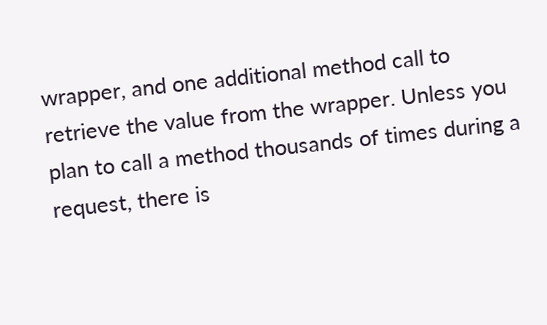wrapper, and one additional method call to retrieve the value from the wrapper. Unless you plan to call a method thousands of times during a request, there is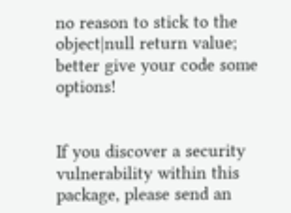no reason to stick to the object|null return value; better give your code some options!


If you discover a security vulnerability within this package, please send an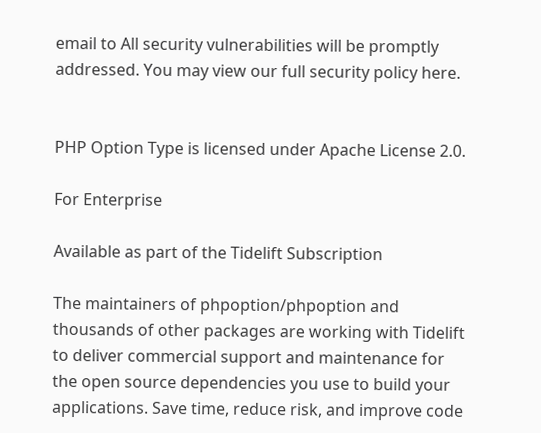email to All security vulnerabilities will be promptly addressed. You may view our full security policy here.


PHP Option Type is licensed under Apache License 2.0.

For Enterprise

Available as part of the Tidelift Subscription

The maintainers of phpoption/phpoption and thousands of other packages are working with Tidelift to deliver commercial support and maintenance for the open source dependencies you use to build your applications. Save time, reduce risk, and improve code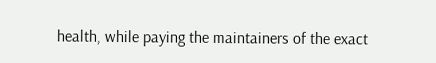health, while paying the maintainers of the exact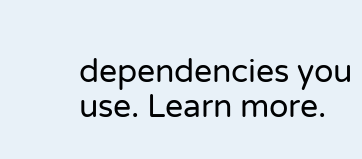dependencies you use. Learn more.